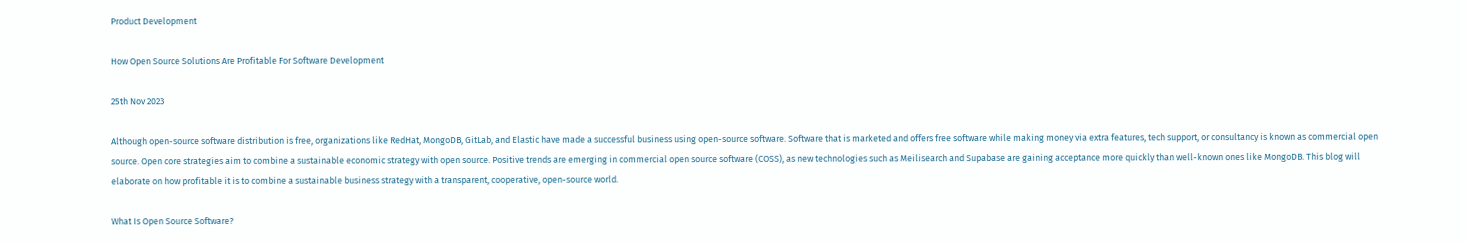Product Development

How Open Source Solutions Are Profitable For Software Development

25th Nov 2023

Although open-source software distribution is free, organizations like RedHat, MongoDB, GitLab, and Elastic have made a successful business using open-source software. Software that is marketed and offers free software while making money via extra features, tech support, or consultancy is known as commercial open source. Open core strategies aim to combine a sustainable economic strategy with open source. Positive trends are emerging in commercial open source software (COSS), as new technologies such as Meilisearch and Supabase are gaining acceptance more quickly than well-known ones like MongoDB. This blog will elaborate on how profitable it is to combine a sustainable business strategy with a transparent, cooperative, open-source world.

What Is Open Source Software?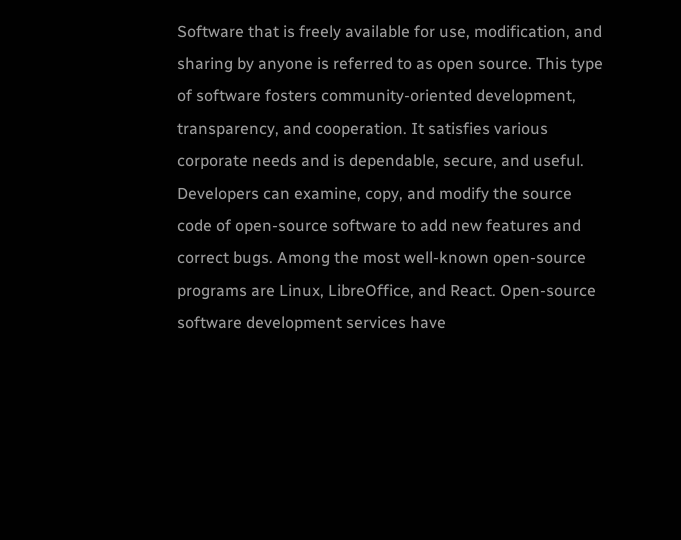Software that is freely available for use, modification, and sharing by anyone is referred to as open source. This type of software fosters community-oriented development, transparency, and cooperation. It satisfies various corporate needs and is dependable, secure, and useful. Developers can examine, copy, and modify the source code of open-source software to add new features and correct bugs. Among the most well-known open-source programs are Linux, LibreOffice, and React. Open-source software development services have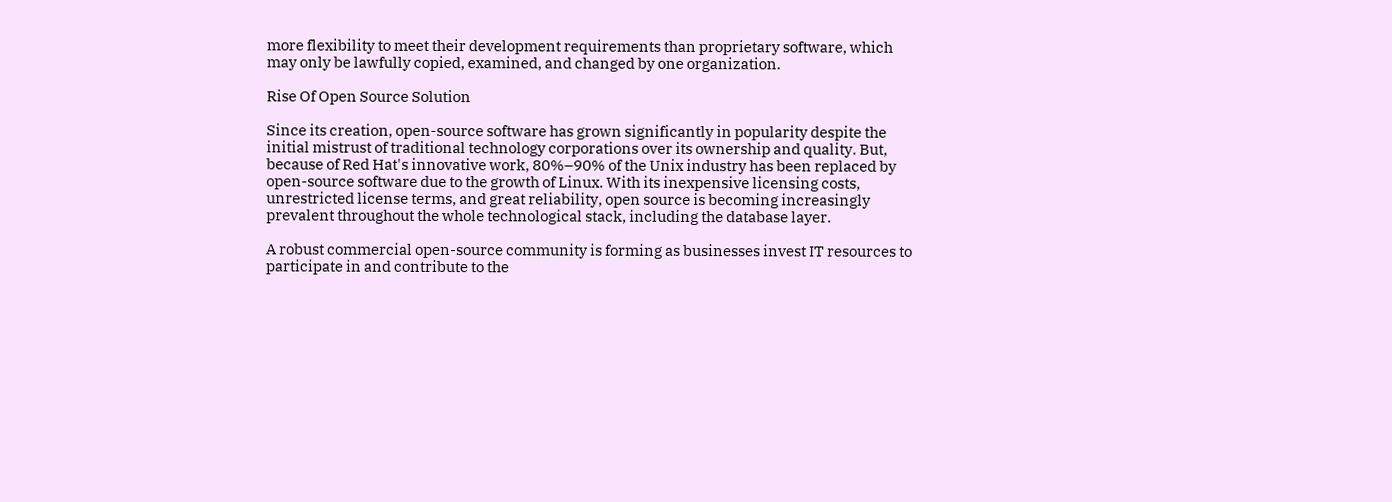more flexibility to meet their development requirements than proprietary software, which may only be lawfully copied, examined, and changed by one organization.

Rise Of Open Source Solution

Since its creation, open-source software has grown significantly in popularity despite the initial mistrust of traditional technology corporations over its ownership and quality. But, because of Red Hat's innovative work, 80%–90% of the Unix industry has been replaced by open-source software due to the growth of Linux. With its inexpensive licensing costs, unrestricted license terms, and great reliability, open source is becoming increasingly prevalent throughout the whole technological stack, including the database layer.

A robust commercial open-source community is forming as businesses invest IT resources to participate in and contribute to the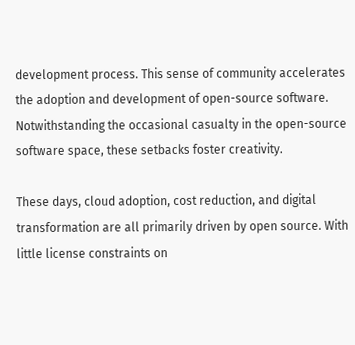development process. This sense of community accelerates the adoption and development of open-source software. Notwithstanding the occasional casualty in the open-source software space, these setbacks foster creativity.

These days, cloud adoption, cost reduction, and digital transformation are all primarily driven by open source. With little license constraints on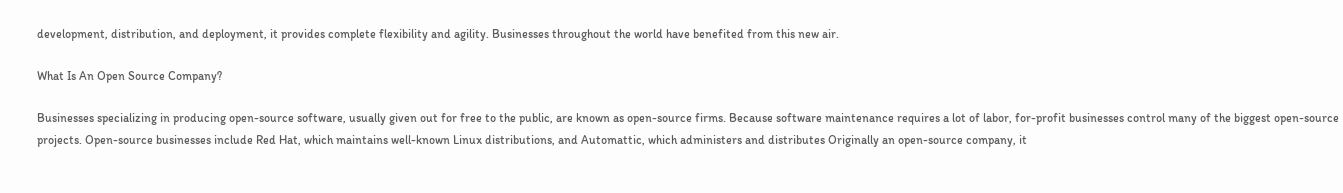development, distribution, and deployment, it provides complete flexibility and agility. Businesses throughout the world have benefited from this new air.

What Is An Open Source Company?

Businesses specializing in producing open-source software, usually given out for free to the public, are known as open-source firms. Because software maintenance requires a lot of labor, for-profit businesses control many of the biggest open-source projects. Open-source businesses include Red Hat, which maintains well-known Linux distributions, and Automattic, which administers and distributes Originally an open-source company, it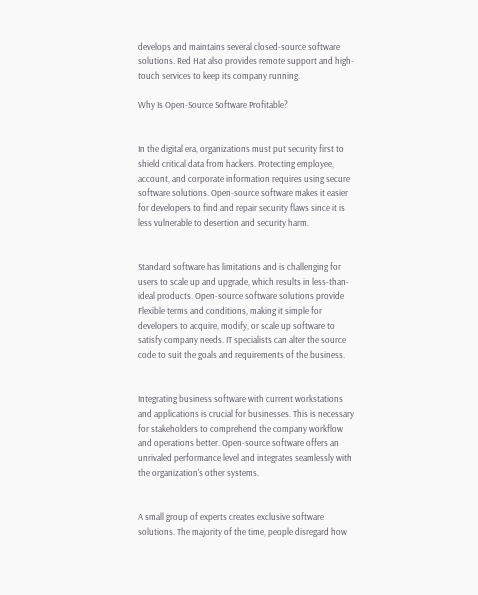develops and maintains several closed-source software solutions. Red Hat also provides remote support and high-touch services to keep its company running.

Why Is Open-Source Software Profitable?


In the digital era, organizations must put security first to shield critical data from hackers. Protecting employee, account, and corporate information requires using secure software solutions. Open-source software makes it easier for developers to find and repair security flaws since it is less vulnerable to desertion and security harm.


Standard software has limitations and is challenging for users to scale up and upgrade, which results in less-than-ideal products. Open-source software solutions provide Flexible terms and conditions, making it simple for developers to acquire, modify, or scale up software to satisfy company needs. IT specialists can alter the source code to suit the goals and requirements of the business.


Integrating business software with current workstations and applications is crucial for businesses. This is necessary for stakeholders to comprehend the company workflow and operations better. Open-source software offers an unrivaled performance level and integrates seamlessly with the organization's other systems.


A small group of experts creates exclusive software solutions. The majority of the time, people disregard how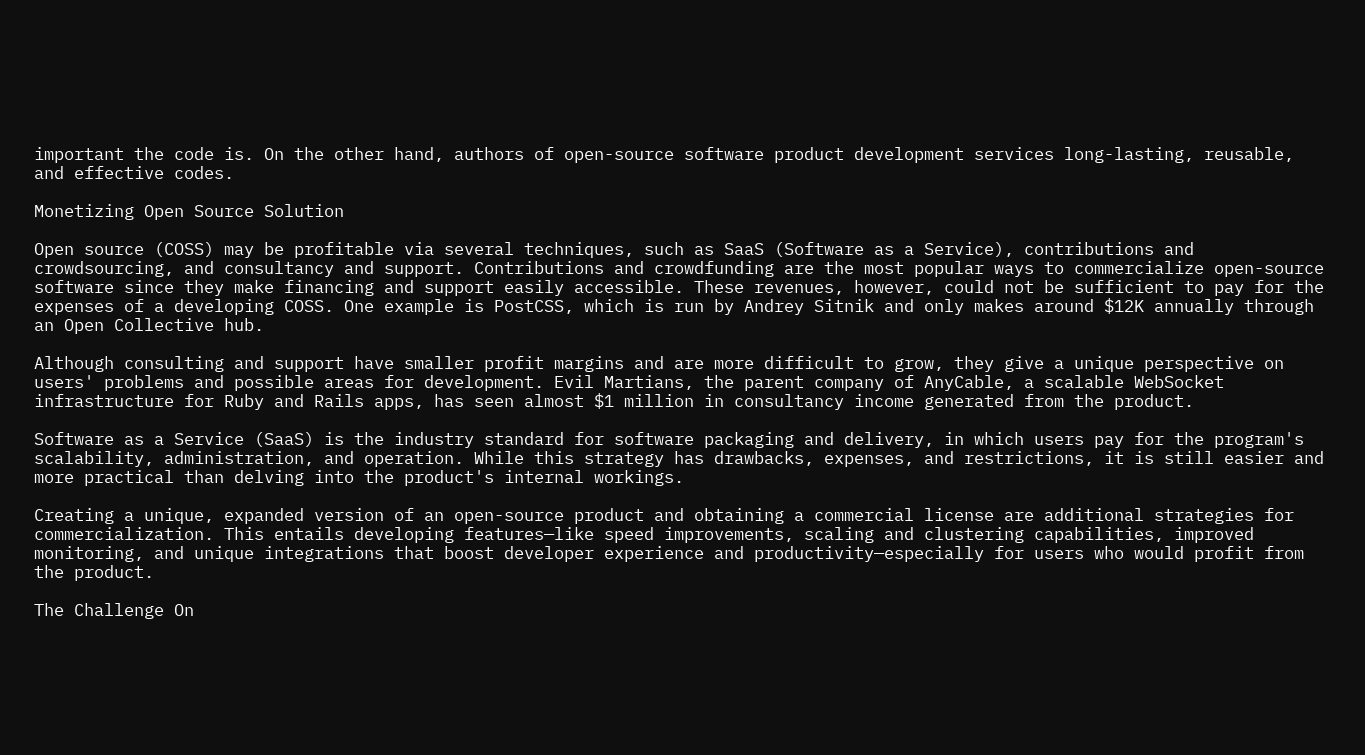important the code is. On the other hand, authors of open-source software product development services long-lasting, reusable, and effective codes.

Monetizing Open Source Solution

Open source (COSS) may be profitable via several techniques, such as SaaS (Software as a Service), contributions and crowdsourcing, and consultancy and support. Contributions and crowdfunding are the most popular ways to commercialize open-source software since they make financing and support easily accessible. These revenues, however, could not be sufficient to pay for the expenses of a developing COSS. One example is PostCSS, which is run by Andrey Sitnik and only makes around $12K annually through an Open Collective hub.

Although consulting and support have smaller profit margins and are more difficult to grow, they give a unique perspective on users' problems and possible areas for development. Evil Martians, the parent company of AnyCable, a scalable WebSocket infrastructure for Ruby and Rails apps, has seen almost $1 million in consultancy income generated from the product.

Software as a Service (SaaS) is the industry standard for software packaging and delivery, in which users pay for the program's scalability, administration, and operation. While this strategy has drawbacks, expenses, and restrictions, it is still easier and more practical than delving into the product's internal workings.

Creating a unique, expanded version of an open-source product and obtaining a commercial license are additional strategies for commercialization. This entails developing features—like speed improvements, scaling and clustering capabilities, improved monitoring, and unique integrations that boost developer experience and productivity—especially for users who would profit from the product.

The Challenge On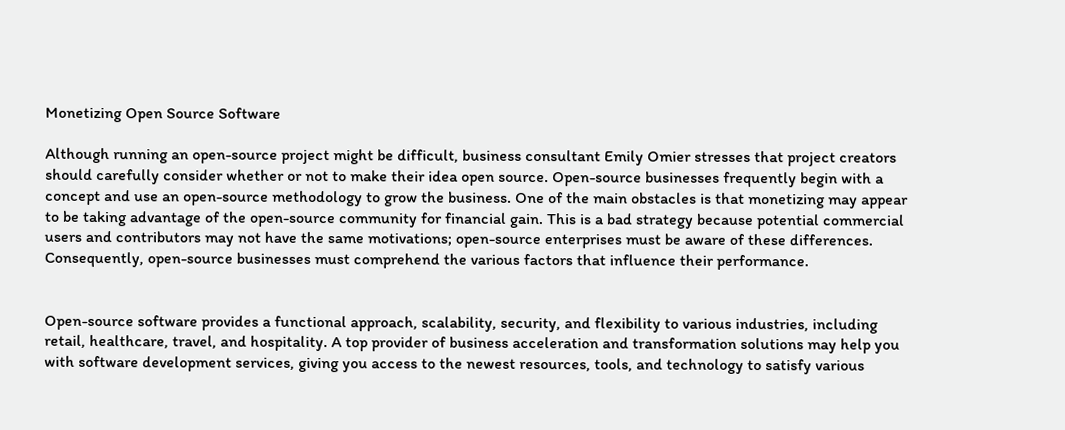Monetizing Open Source Software

Although running an open-source project might be difficult, business consultant Emily Omier stresses that project creators should carefully consider whether or not to make their idea open source. Open-source businesses frequently begin with a concept and use an open-source methodology to grow the business. One of the main obstacles is that monetizing may appear to be taking advantage of the open-source community for financial gain. This is a bad strategy because potential commercial users and contributors may not have the same motivations; open-source enterprises must be aware of these differences. Consequently, open-source businesses must comprehend the various factors that influence their performance.


Open-source software provides a functional approach, scalability, security, and flexibility to various industries, including retail, healthcare, travel, and hospitality. A top provider of business acceleration and transformation solutions may help you with software development services, giving you access to the newest resources, tools, and technology to satisfy various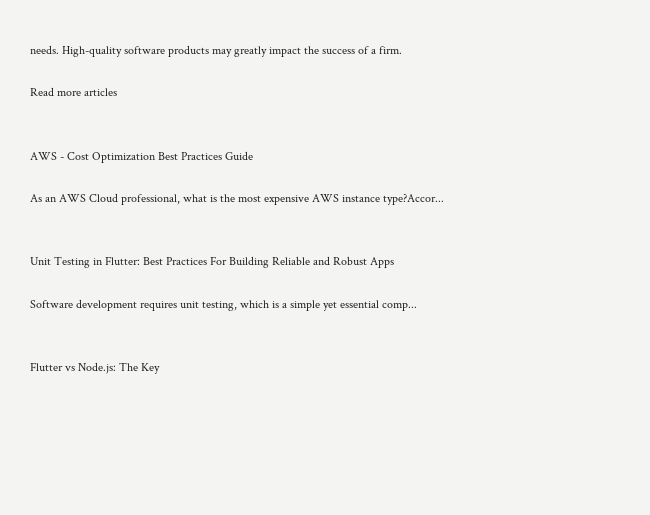needs. High-quality software products may greatly impact the success of a firm.

Read more articles


AWS - Cost Optimization Best Practices Guide

As an AWS Cloud professional, what is the most expensive AWS instance type?Accor...


Unit Testing in Flutter: Best Practices For Building Reliable and Robust Apps

Software development requires unit testing, which is a simple yet essential comp...


Flutter vs Node.js: The Key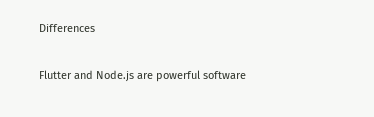Differences

Flutter and Node.js are powerful software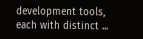development tools, each with distinct ...